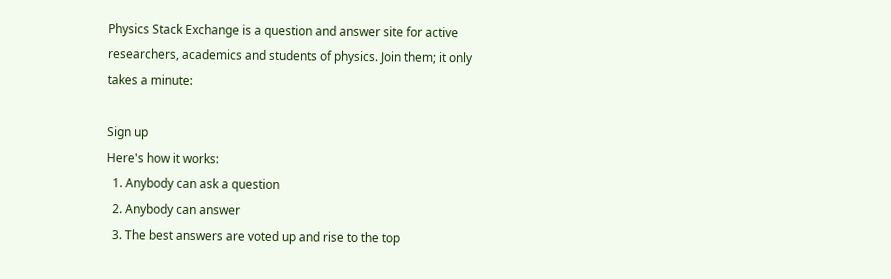Physics Stack Exchange is a question and answer site for active researchers, academics and students of physics. Join them; it only takes a minute:

Sign up
Here's how it works:
  1. Anybody can ask a question
  2. Anybody can answer
  3. The best answers are voted up and rise to the top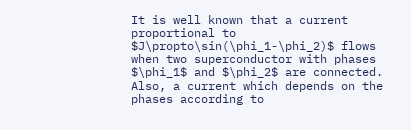It is well known that a current proportional to $J\propto\sin(\phi_1-\phi_2)$ flows when two superconductor with phases $\phi_1$ and $\phi_2$ are connected. Also, a current which depends on the phases according to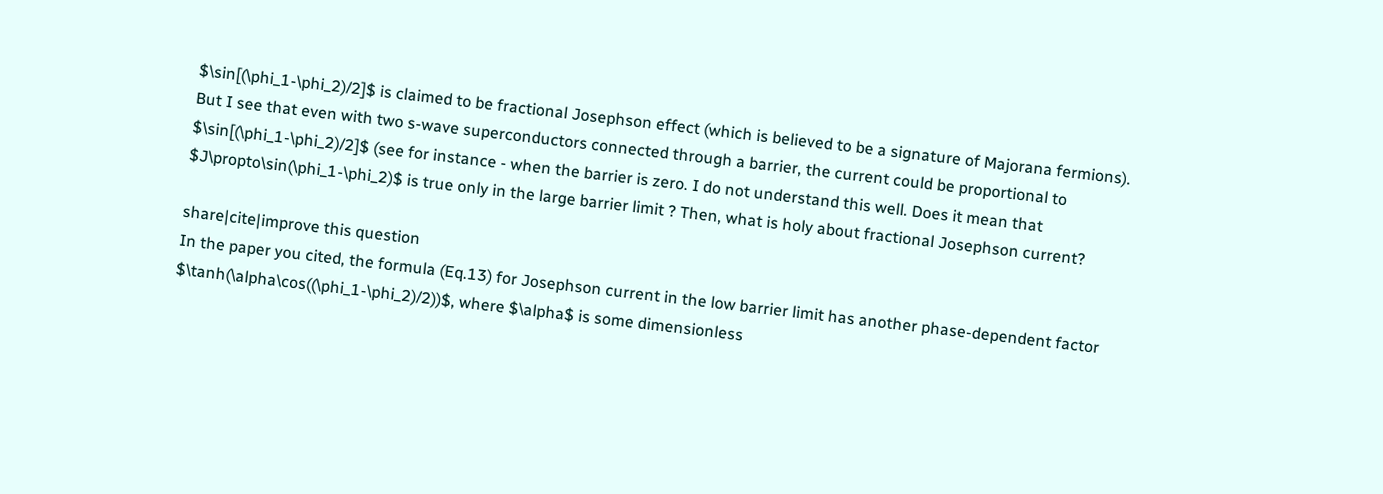$\sin[(\phi_1-\phi_2)/2]$ is claimed to be fractional Josephson effect (which is believed to be a signature of Majorana fermions). But I see that even with two s-wave superconductors connected through a barrier, the current could be proportional to $\sin[(\phi_1-\phi_2)/2]$ (see for instance - when the barrier is zero. I do not understand this well. Does it mean that $J\propto\sin(\phi_1-\phi_2)$ is true only in the large barrier limit ? Then, what is holy about fractional Josephson current?

share|cite|improve this question
In the paper you cited, the formula (Eq.13) for Josephson current in the low barrier limit has another phase-dependent factor $\tanh(\alpha\cos((\phi_1-\phi_2)/2))$, where $\alpha$ is some dimensionless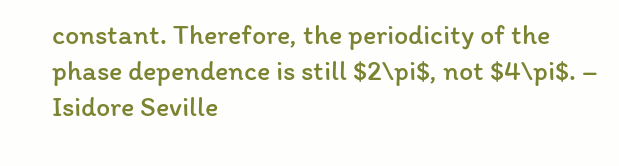constant. Therefore, the periodicity of the phase dependence is still $2\pi$, not $4\pi$. – Isidore Seville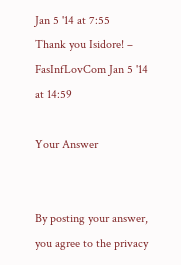Jan 5 '14 at 7:55
Thank you Isidore! – FasInfLovCom Jan 5 '14 at 14:59

Your Answer


By posting your answer, you agree to the privacy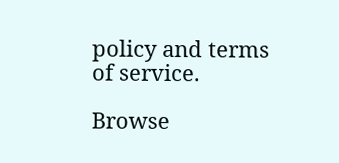policy and terms of service.

Browse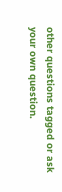other questions tagged or ask your own question.